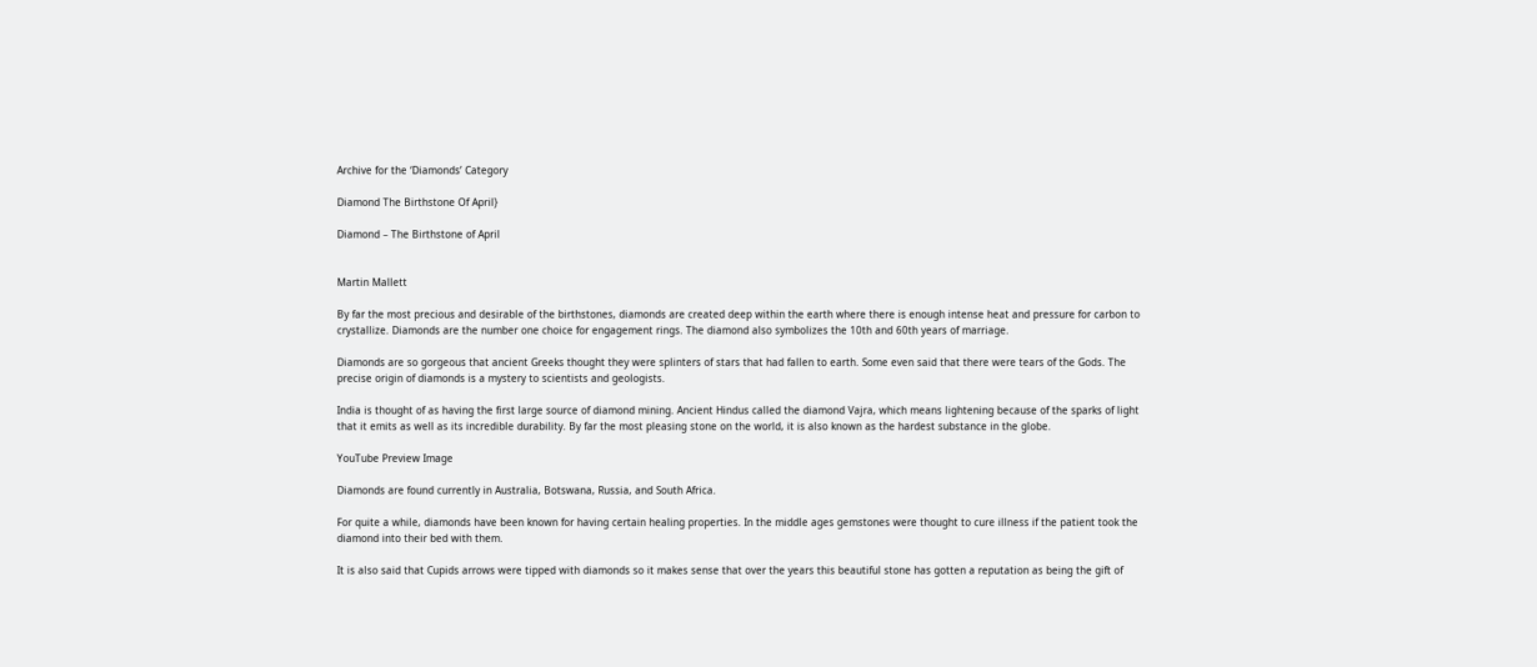Archive for the ‘Diamonds’ Category

Diamond The Birthstone Of April}

Diamond – The Birthstone of April


Martin Mallett

By far the most precious and desirable of the birthstones, diamonds are created deep within the earth where there is enough intense heat and pressure for carbon to crystallize. Diamonds are the number one choice for engagement rings. The diamond also symbolizes the 10th and 60th years of marriage.

Diamonds are so gorgeous that ancient Greeks thought they were splinters of stars that had fallen to earth. Some even said that there were tears of the Gods. The precise origin of diamonds is a mystery to scientists and geologists.

India is thought of as having the first large source of diamond mining. Ancient Hindus called the diamond Vajra, which means lightening because of the sparks of light that it emits as well as its incredible durability. By far the most pleasing stone on the world, it is also known as the hardest substance in the globe.

YouTube Preview Image

Diamonds are found currently in Australia, Botswana, Russia, and South Africa.

For quite a while, diamonds have been known for having certain healing properties. In the middle ages gemstones were thought to cure illness if the patient took the diamond into their bed with them.

It is also said that Cupids arrows were tipped with diamonds so it makes sense that over the years this beautiful stone has gotten a reputation as being the gift of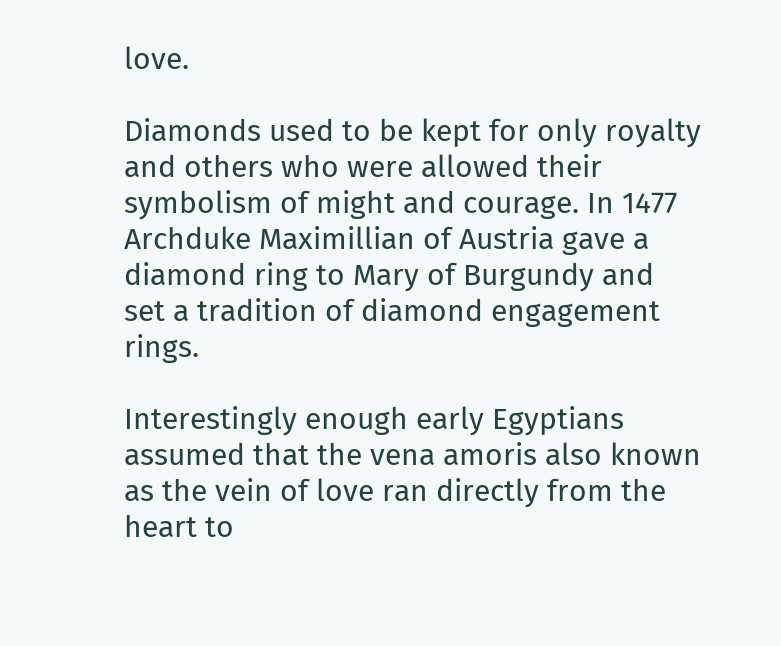love.

Diamonds used to be kept for only royalty and others who were allowed their symbolism of might and courage. In 1477 Archduke Maximillian of Austria gave a diamond ring to Mary of Burgundy and set a tradition of diamond engagement rings.

Interestingly enough early Egyptians assumed that the vena amoris also known as the vein of love ran directly from the heart to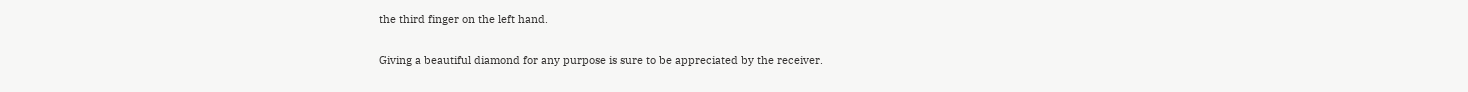the third finger on the left hand.

Giving a beautiful diamond for any purpose is sure to be appreciated by the receiver.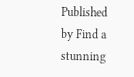Published by Find a stunning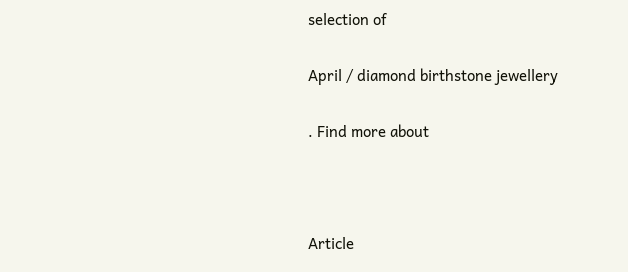selection of

April / diamond birthstone jewellery

. Find more about



Article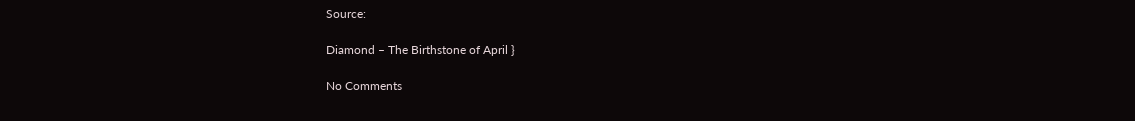Source:

Diamond – The Birthstone of April }

No Comments